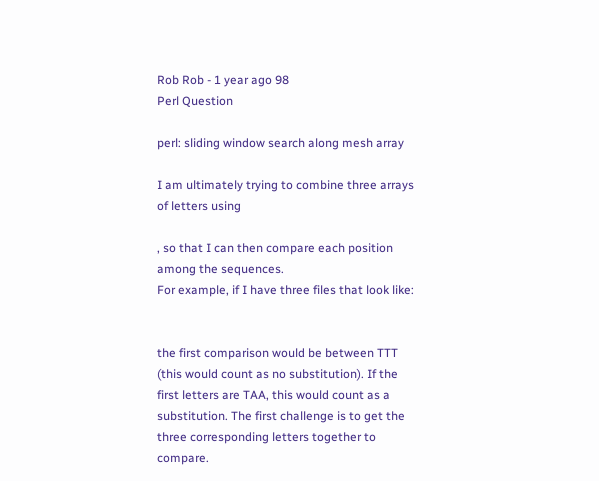Rob Rob - 1 year ago 98
Perl Question

perl: sliding window search along mesh array

I am ultimately trying to combine three arrays of letters using

, so that I can then compare each position among the sequences.
For example, if I have three files that look like:


the first comparison would be between TTT (this would count as no substitution). If the first letters are TAA, this would count as a substitution. The first challenge is to get the three corresponding letters together to compare.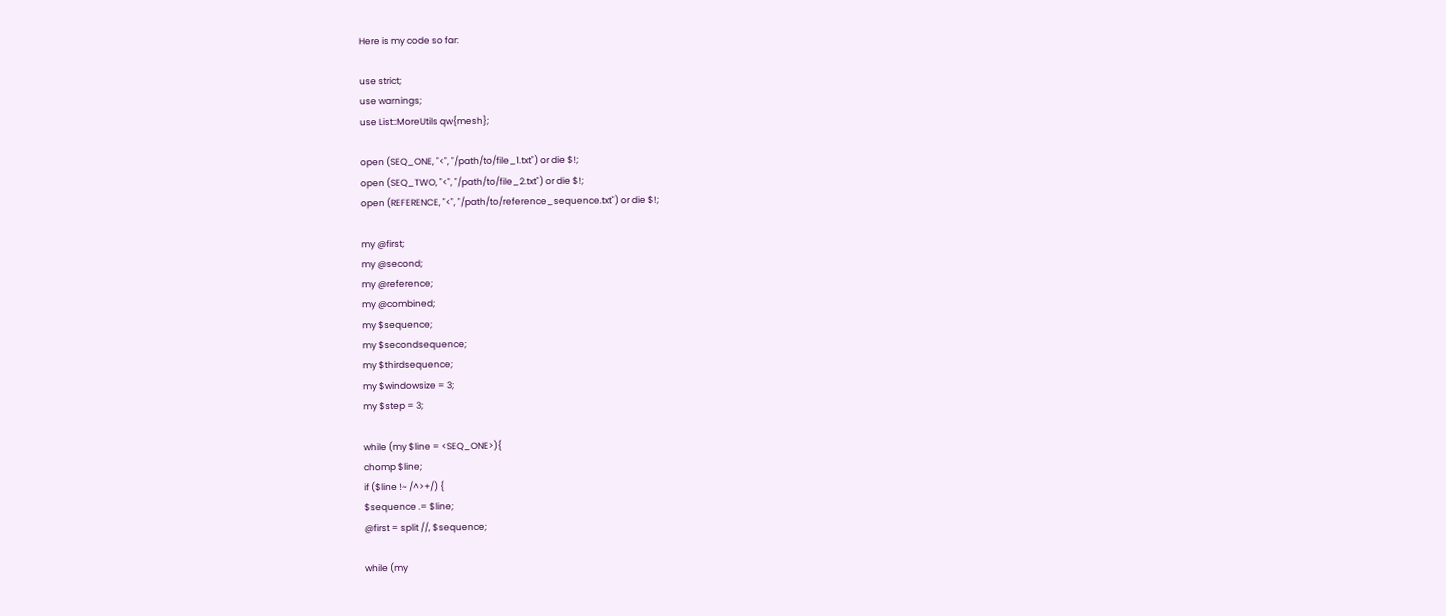Here is my code so far:

use strict;
use warnings;
use List::MoreUtils qw{mesh};

open (SEQ_ONE, "<", "/path/to/file_1.txt") or die $!;
open (SEQ_TWO, "<", "/path/to/file_2.txt") or die $!;
open (REFERENCE, "<", "/path/to/reference_sequence.txt") or die $!;

my @first;
my @second;
my @reference;
my @combined;
my $sequence;
my $secondsequence;
my $thirdsequence;
my $windowsize = 3;
my $step = 3;

while (my $line = <SEQ_ONE>){
chomp $line;
if ($line !~ /^>+/) {
$sequence .= $line;
@first = split //, $sequence;

while (my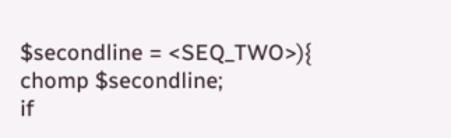$secondline = <SEQ_TWO>){
chomp $secondline;
if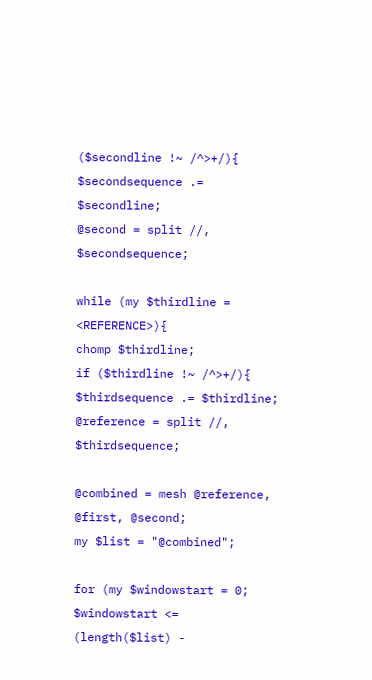($secondline !~ /^>+/){
$secondsequence .= $secondline;
@second = split //, $secondsequence;

while (my $thirdline = <REFERENCE>){
chomp $thirdline;
if ($thirdline !~ /^>+/){
$thirdsequence .= $thirdline;
@reference = split //, $thirdsequence;

@combined = mesh @reference, @first, @second;
my $list = "@combined";

for (my $windowstart = 0; $windowstart <= (length($list) -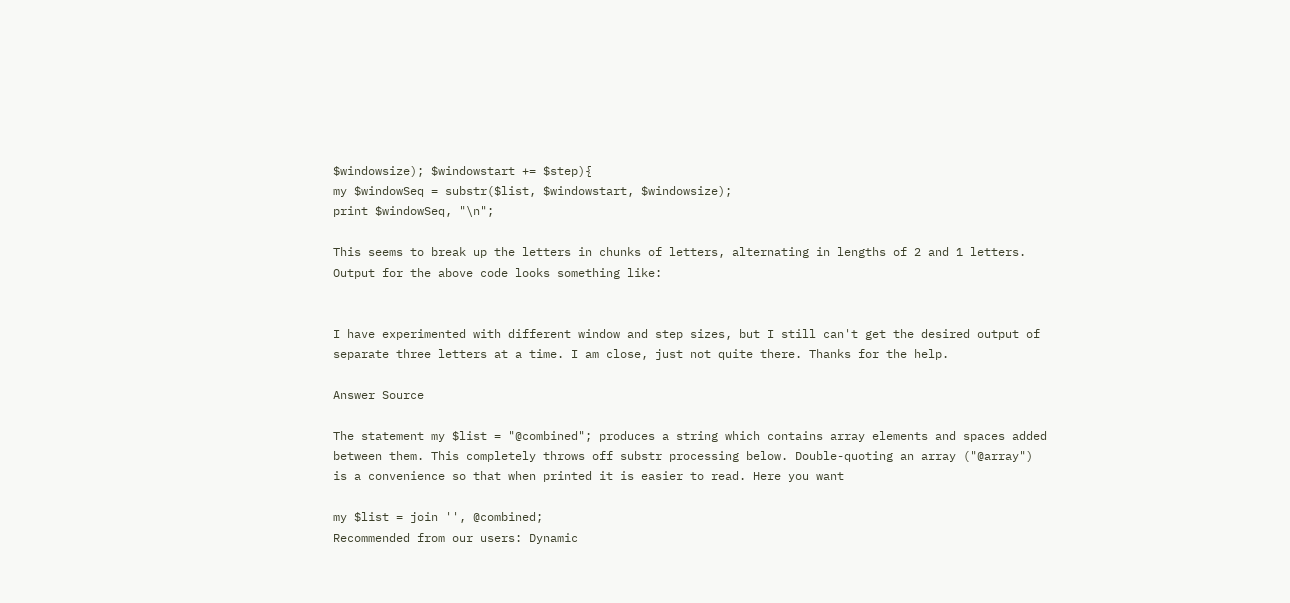$windowsize); $windowstart += $step){
my $windowSeq = substr($list, $windowstart, $windowsize);
print $windowSeq, "\n";

This seems to break up the letters in chunks of letters, alternating in lengths of 2 and 1 letters. Output for the above code looks something like:


I have experimented with different window and step sizes, but I still can't get the desired output of separate three letters at a time. I am close, just not quite there. Thanks for the help.

Answer Source

The statement my $list = "@combined"; produces a string which contains array elements and spaces added between them. This completely throws off substr processing below. Double-quoting an array ("@array") is a convenience so that when printed it is easier to read. Here you want

my $list = join '', @combined;
Recommended from our users: Dynamic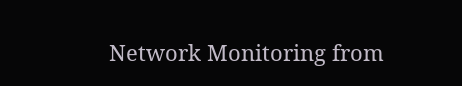Network Monitoring from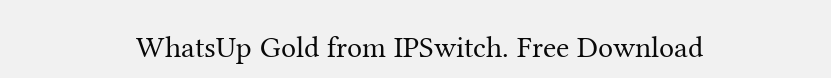WhatsUp Gold from IPSwitch. Free Download